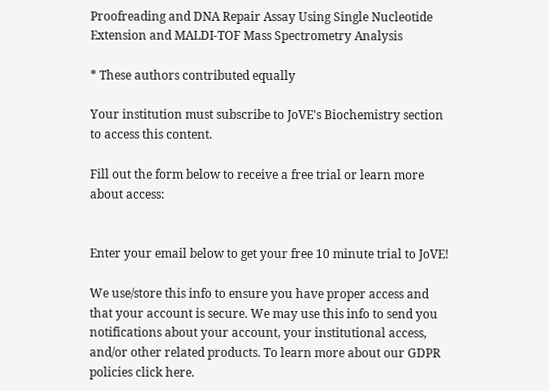Proofreading and DNA Repair Assay Using Single Nucleotide Extension and MALDI-TOF Mass Spectrometry Analysis

* These authors contributed equally

Your institution must subscribe to JoVE's Biochemistry section to access this content.

Fill out the form below to receive a free trial or learn more about access:


Enter your email below to get your free 10 minute trial to JoVE!

We use/store this info to ensure you have proper access and that your account is secure. We may use this info to send you notifications about your account, your institutional access, and/or other related products. To learn more about our GDPR policies click here.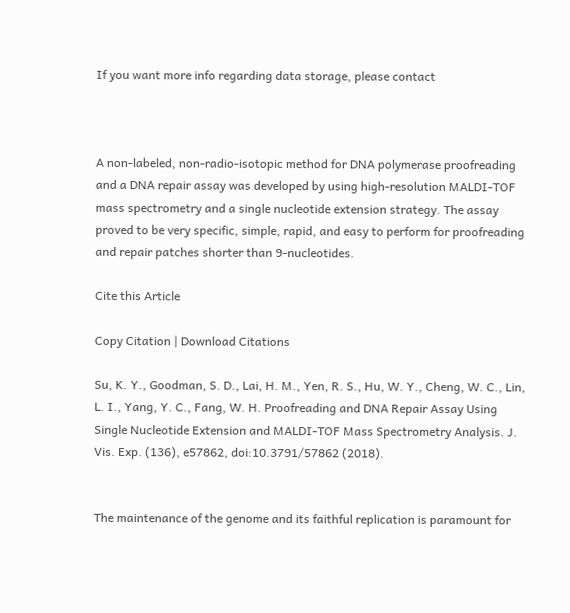If you want more info regarding data storage, please contact



A non-labeled, non-radio-isotopic method for DNA polymerase proofreading and a DNA repair assay was developed by using high-resolution MALDI-TOF mass spectrometry and a single nucleotide extension strategy. The assay proved to be very specific, simple, rapid, and easy to perform for proofreading and repair patches shorter than 9-nucleotides.

Cite this Article

Copy Citation | Download Citations

Su, K. Y., Goodman, S. D., Lai, H. M., Yen, R. S., Hu, W. Y., Cheng, W. C., Lin, L. I., Yang, Y. C., Fang, W. H. Proofreading and DNA Repair Assay Using Single Nucleotide Extension and MALDI-TOF Mass Spectrometry Analysis. J. Vis. Exp. (136), e57862, doi:10.3791/57862 (2018).


The maintenance of the genome and its faithful replication is paramount for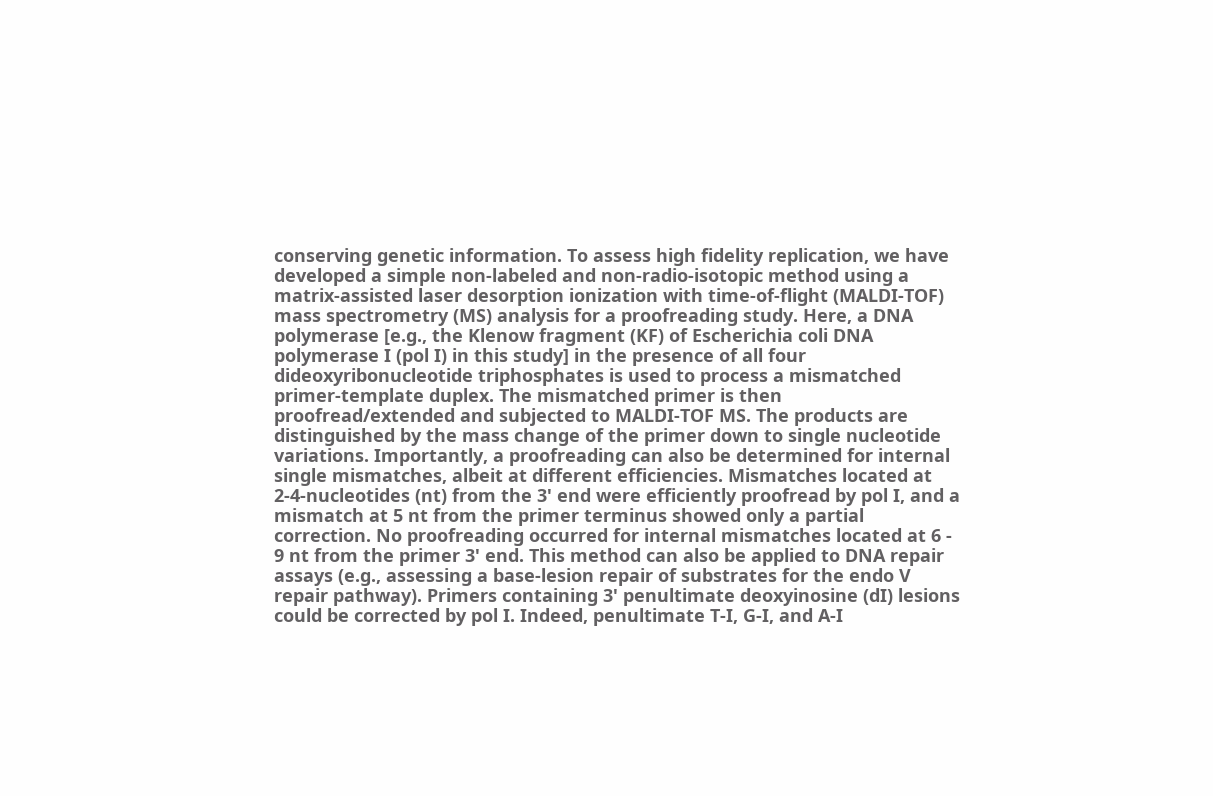conserving genetic information. To assess high fidelity replication, we have developed a simple non-labeled and non-radio-isotopic method using a matrix-assisted laser desorption ionization with time-of-flight (MALDI-TOF) mass spectrometry (MS) analysis for a proofreading study. Here, a DNA polymerase [e.g., the Klenow fragment (KF) of Escherichia coli DNA polymerase I (pol I) in this study] in the presence of all four dideoxyribonucleotide triphosphates is used to process a mismatched primer-template duplex. The mismatched primer is then proofread/extended and subjected to MALDI-TOF MS. The products are distinguished by the mass change of the primer down to single nucleotide variations. Importantly, a proofreading can also be determined for internal single mismatches, albeit at different efficiencies. Mismatches located at 2-4-nucleotides (nt) from the 3' end were efficiently proofread by pol I, and a mismatch at 5 nt from the primer terminus showed only a partial correction. No proofreading occurred for internal mismatches located at 6 - 9 nt from the primer 3' end. This method can also be applied to DNA repair assays (e.g., assessing a base-lesion repair of substrates for the endo V repair pathway). Primers containing 3' penultimate deoxyinosine (dI) lesions could be corrected by pol I. Indeed, penultimate T-I, G-I, and A-I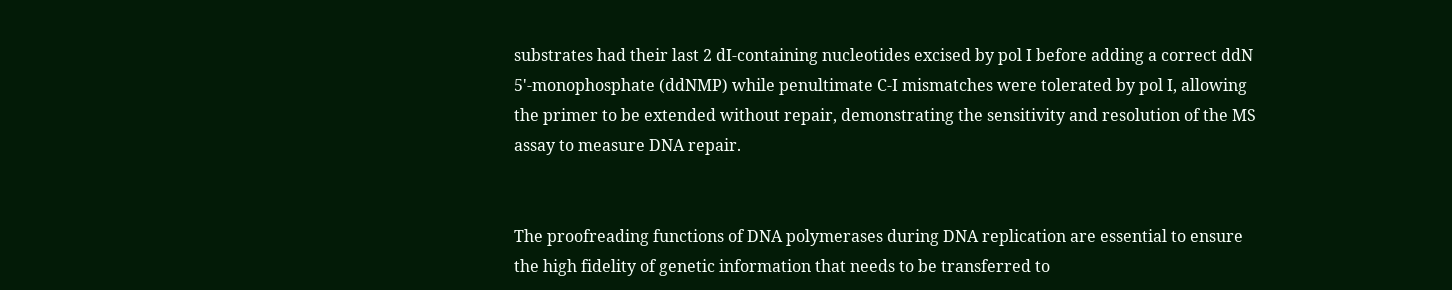substrates had their last 2 dI-containing nucleotides excised by pol I before adding a correct ddN 5'-monophosphate (ddNMP) while penultimate C-I mismatches were tolerated by pol I, allowing the primer to be extended without repair, demonstrating the sensitivity and resolution of the MS assay to measure DNA repair.


The proofreading functions of DNA polymerases during DNA replication are essential to ensure the high fidelity of genetic information that needs to be transferred to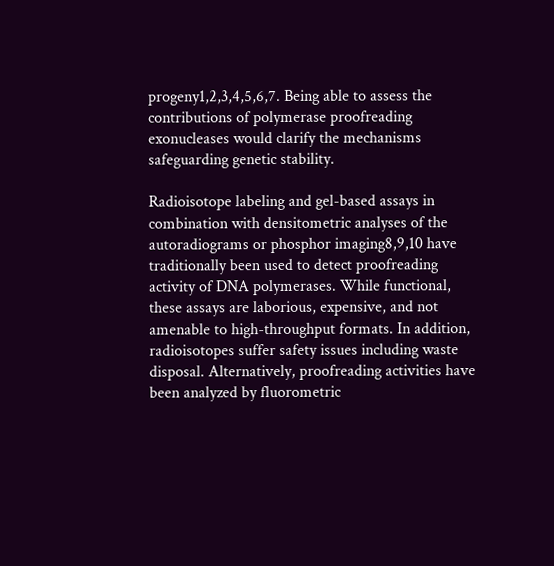progeny1,2,3,4,5,6,7. Being able to assess the contributions of polymerase proofreading exonucleases would clarify the mechanisms safeguarding genetic stability.

Radioisotope labeling and gel-based assays in combination with densitometric analyses of the autoradiograms or phosphor imaging8,9,10 have traditionally been used to detect proofreading activity of DNA polymerases. While functional, these assays are laborious, expensive, and not amenable to high-throughput formats. In addition, radioisotopes suffer safety issues including waste disposal. Alternatively, proofreading activities have been analyzed by fluorometric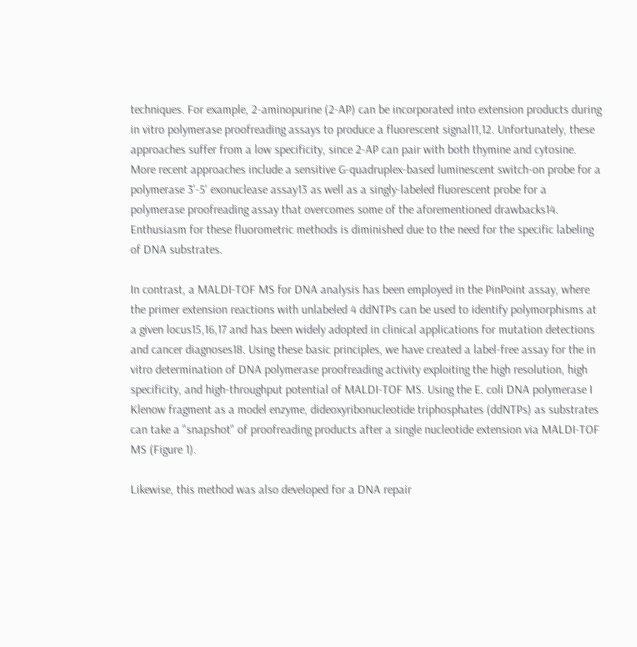techniques. For example, 2-aminopurine (2-AP) can be incorporated into extension products during in vitro polymerase proofreading assays to produce a fluorescent signal11,12. Unfortunately, these approaches suffer from a low specificity, since 2-AP can pair with both thymine and cytosine. More recent approaches include a sensitive G-quadruplex-based luminescent switch-on probe for a polymerase 3'-5' exonuclease assay13 as well as a singly-labeled fluorescent probe for a polymerase proofreading assay that overcomes some of the aforementioned drawbacks14. Enthusiasm for these fluorometric methods is diminished due to the need for the specific labeling of DNA substrates.

In contrast, a MALDI-TOF MS for DNA analysis has been employed in the PinPoint assay, where the primer extension reactions with unlabeled 4 ddNTPs can be used to identify polymorphisms at a given locus15,16,17 and has been widely adopted in clinical applications for mutation detections and cancer diagnoses18. Using these basic principles, we have created a label-free assay for the in vitro determination of DNA polymerase proofreading activity exploiting the high resolution, high specificity, and high-throughput potential of MALDI-TOF MS. Using the E. coli DNA polymerase I Klenow fragment as a model enzyme, dideoxyribonucleotide triphosphates (ddNTPs) as substrates can take a "snapshot" of proofreading products after a single nucleotide extension via MALDI-TOF MS (Figure 1).

Likewise, this method was also developed for a DNA repair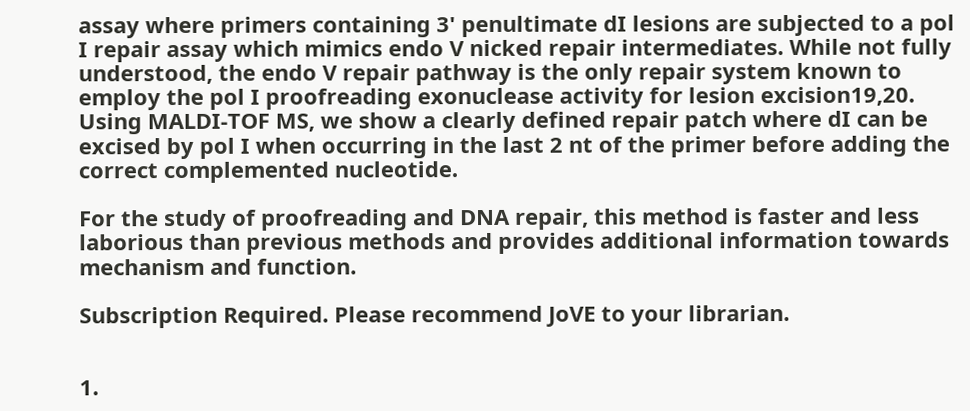assay where primers containing 3' penultimate dI lesions are subjected to a pol I repair assay which mimics endo V nicked repair intermediates. While not fully understood, the endo V repair pathway is the only repair system known to employ the pol I proofreading exonuclease activity for lesion excision19,20. Using MALDI-TOF MS, we show a clearly defined repair patch where dI can be excised by pol I when occurring in the last 2 nt of the primer before adding the correct complemented nucleotide.

For the study of proofreading and DNA repair, this method is faster and less laborious than previous methods and provides additional information towards mechanism and function.

Subscription Required. Please recommend JoVE to your librarian.


1.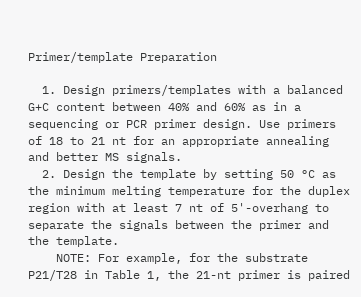Primer/template Preparation

  1. Design primers/templates with a balanced G+C content between 40% and 60% as in a sequencing or PCR primer design. Use primers of 18 to 21 nt for an appropriate annealing and better MS signals.
  2. Design the template by setting 50 °C as the minimum melting temperature for the duplex region with at least 7 nt of 5'-overhang to separate the signals between the primer and the template.
    NOTE: For example, for the substrate P21/T28 in Table 1, the 21-nt primer is paired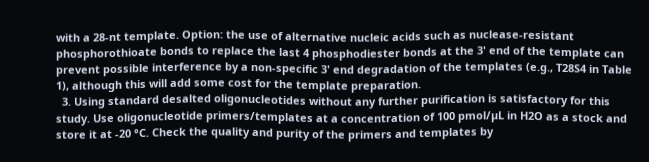with a 28-nt template. Option: the use of alternative nucleic acids such as nuclease-resistant phosphorothioate bonds to replace the last 4 phosphodiester bonds at the 3' end of the template can prevent possible interference by a non-specific 3' end degradation of the templates (e.g., T28S4 in Table 1), although this will add some cost for the template preparation.
  3. Using standard desalted oligonucleotides without any further purification is satisfactory for this study. Use oligonucleotide primers/templates at a concentration of 100 pmol/µL in H2O as a stock and store it at -20 °C. Check the quality and purity of the primers and templates by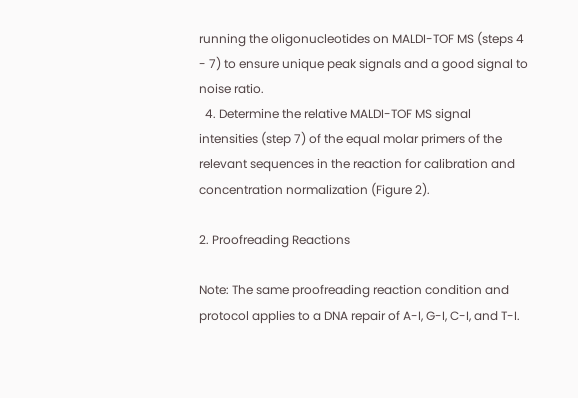running the oligonucleotides on MALDI-TOF MS (steps 4 - 7) to ensure unique peak signals and a good signal to noise ratio.
  4. Determine the relative MALDI-TOF MS signal intensities (step 7) of the equal molar primers of the relevant sequences in the reaction for calibration and concentration normalization (Figure 2).

2. Proofreading Reactions

Note: The same proofreading reaction condition and protocol applies to a DNA repair of A-I, G-I, C-I, and T-I.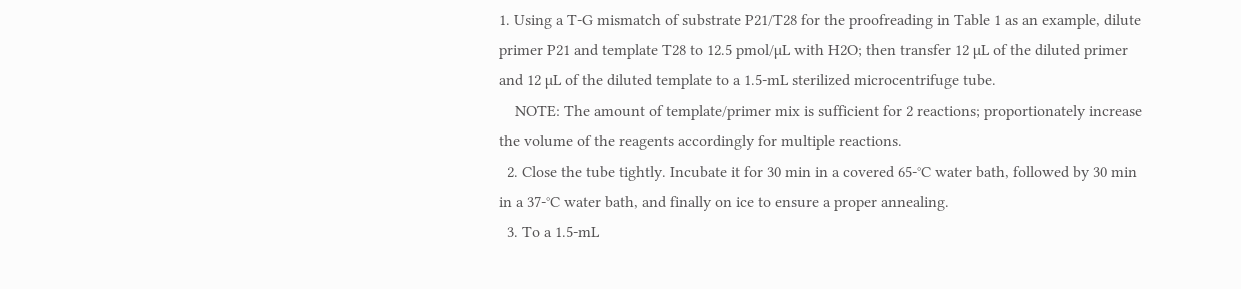1. Using a T-G mismatch of substrate P21/T28 for the proofreading in Table 1 as an example, dilute primer P21 and template T28 to 12.5 pmol/µL with H2O; then transfer 12 µL of the diluted primer and 12 µL of the diluted template to a 1.5-mL sterilized microcentrifuge tube.
    NOTE: The amount of template/primer mix is sufficient for 2 reactions; proportionately increase the volume of the reagents accordingly for multiple reactions.
  2. Close the tube tightly. Incubate it for 30 min in a covered 65-°C water bath, followed by 30 min in a 37-°C water bath, and finally on ice to ensure a proper annealing.
  3. To a 1.5-mL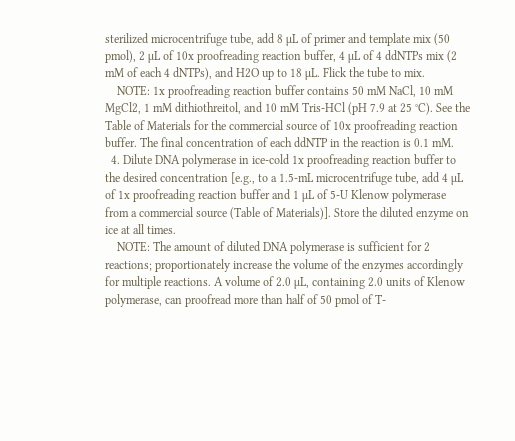sterilized microcentrifuge tube, add 8 µL of primer and template mix (50 pmol), 2 µL of 10x proofreading reaction buffer, 4 µL of 4 ddNTPs mix (2 mM of each 4 dNTPs), and H2O up to 18 µL. Flick the tube to mix.
    NOTE: 1x proofreading reaction buffer contains 50 mM NaCl, 10 mM MgCl2, 1 mM dithiothreitol, and 10 mM Tris-HCl (pH 7.9 at 25 °C). See the Table of Materials for the commercial source of 10x proofreading reaction buffer. The final concentration of each ddNTP in the reaction is 0.1 mM.
  4. Dilute DNA polymerase in ice-cold 1x proofreading reaction buffer to the desired concentration [e.g., to a 1.5-mL microcentrifuge tube, add 4 µL of 1x proofreading reaction buffer and 1 µL of 5-U Klenow polymerase from a commercial source (Table of Materials)]. Store the diluted enzyme on ice at all times.
    NOTE: The amount of diluted DNA polymerase is sufficient for 2 reactions; proportionately increase the volume of the enzymes accordingly for multiple reactions. A volume of 2.0 µL, containing 2.0 units of Klenow polymerase, can proofread more than half of 50 pmol of T-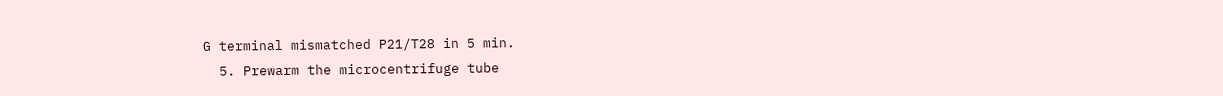G terminal mismatched P21/T28 in 5 min.
  5. Prewarm the microcentrifuge tube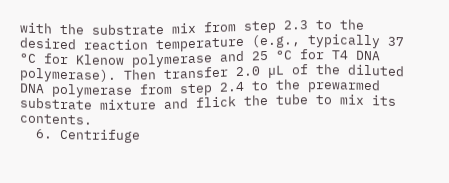with the substrate mix from step 2.3 to the desired reaction temperature (e.g., typically 37 °C for Klenow polymerase and 25 °C for T4 DNA polymerase). Then transfer 2.0 µL of the diluted DNA polymerase from step 2.4 to the prewarmed substrate mixture and flick the tube to mix its contents.
  6. Centrifuge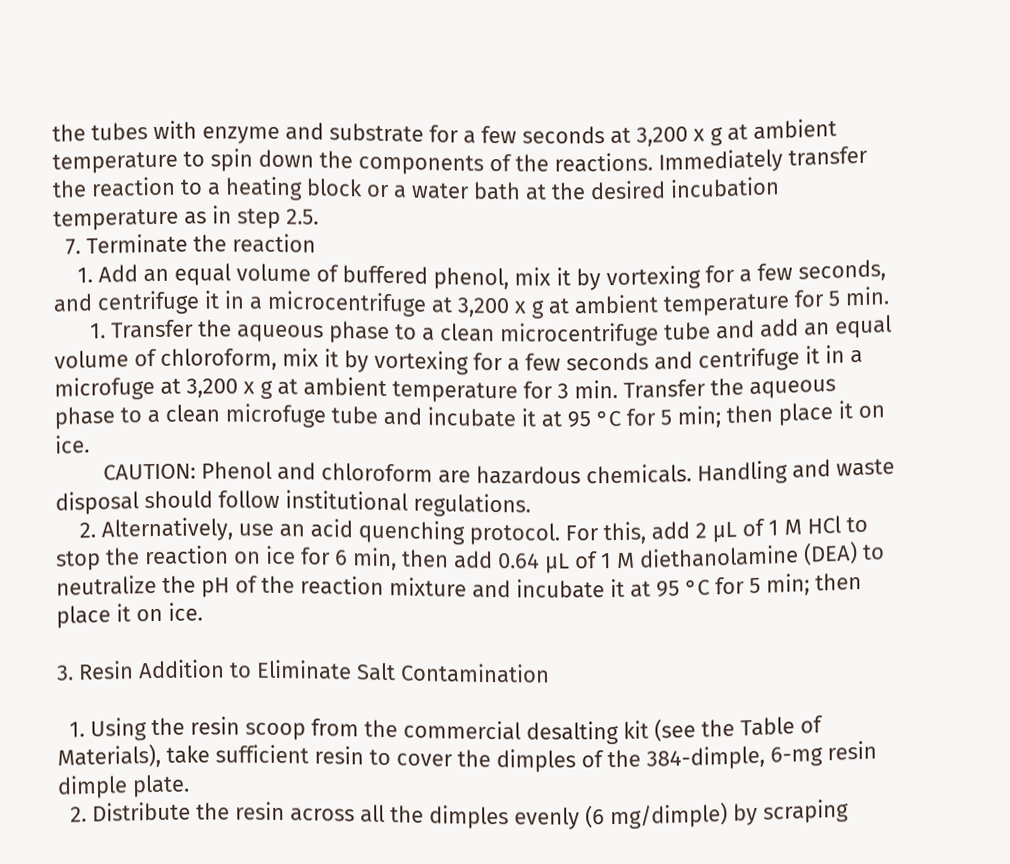the tubes with enzyme and substrate for a few seconds at 3,200 x g at ambient temperature to spin down the components of the reactions. Immediately transfer the reaction to a heating block or a water bath at the desired incubation temperature as in step 2.5.
  7. Terminate the reaction
    1. Add an equal volume of buffered phenol, mix it by vortexing for a few seconds, and centrifuge it in a microcentrifuge at 3,200 x g at ambient temperature for 5 min.
      1. Transfer the aqueous phase to a clean microcentrifuge tube and add an equal volume of chloroform, mix it by vortexing for a few seconds and centrifuge it in a microfuge at 3,200 x g at ambient temperature for 3 min. Transfer the aqueous phase to a clean microfuge tube and incubate it at 95 °C for 5 min; then place it on ice.
        CAUTION: Phenol and chloroform are hazardous chemicals. Handling and waste disposal should follow institutional regulations.
    2. Alternatively, use an acid quenching protocol. For this, add 2 µL of 1 M HCl to stop the reaction on ice for 6 min, then add 0.64 µL of 1 M diethanolamine (DEA) to neutralize the pH of the reaction mixture and incubate it at 95 °C for 5 min; then place it on ice.

3. Resin Addition to Eliminate Salt Contamination

  1. Using the resin scoop from the commercial desalting kit (see the Table of Materials), take sufficient resin to cover the dimples of the 384-dimple, 6-mg resin dimple plate.
  2. Distribute the resin across all the dimples evenly (6 mg/dimple) by scraping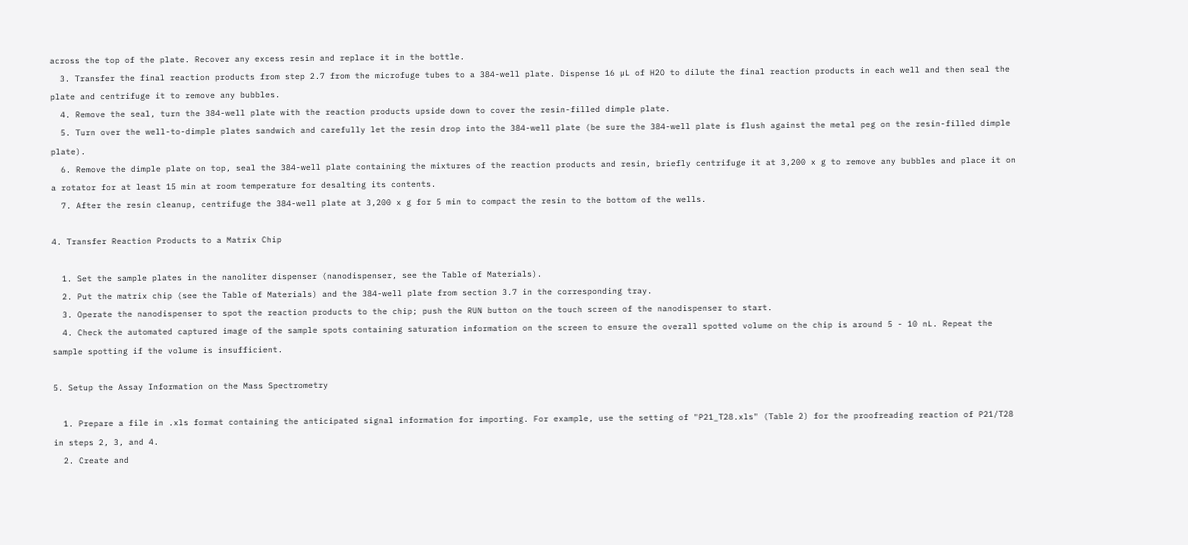across the top of the plate. Recover any excess resin and replace it in the bottle.
  3. Transfer the final reaction products from step 2.7 from the microfuge tubes to a 384-well plate. Dispense 16 µL of H2O to dilute the final reaction products in each well and then seal the plate and centrifuge it to remove any bubbles.
  4. Remove the seal, turn the 384-well plate with the reaction products upside down to cover the resin-filled dimple plate.
  5. Turn over the well-to-dimple plates sandwich and carefully let the resin drop into the 384-well plate (be sure the 384-well plate is flush against the metal peg on the resin-filled dimple plate).
  6. Remove the dimple plate on top, seal the 384-well plate containing the mixtures of the reaction products and resin, briefly centrifuge it at 3,200 x g to remove any bubbles and place it on a rotator for at least 15 min at room temperature for desalting its contents.
  7. After the resin cleanup, centrifuge the 384-well plate at 3,200 x g for 5 min to compact the resin to the bottom of the wells.

4. Transfer Reaction Products to a Matrix Chip

  1. Set the sample plates in the nanoliter dispenser (nanodispenser, see the Table of Materials).
  2. Put the matrix chip (see the Table of Materials) and the 384-well plate from section 3.7 in the corresponding tray.
  3. Operate the nanodispenser to spot the reaction products to the chip; push the RUN button on the touch screen of the nanodispenser to start.
  4. Check the automated captured image of the sample spots containing saturation information on the screen to ensure the overall spotted volume on the chip is around 5 - 10 nL. Repeat the sample spotting if the volume is insufficient.

5. Setup the Assay Information on the Mass Spectrometry

  1. Prepare a file in .xls format containing the anticipated signal information for importing. For example, use the setting of "P21_T28.xls" (Table 2) for the proofreading reaction of P21/T28 in steps 2, 3, and 4.
  2. Create and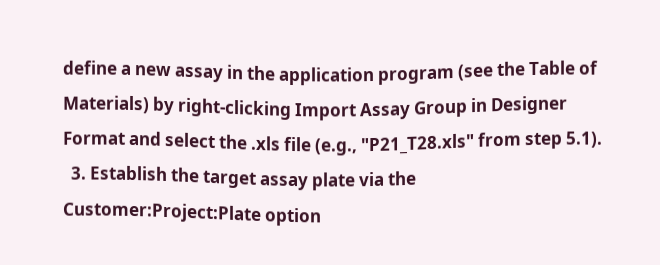define a new assay in the application program (see the Table of Materials) by right-clicking Import Assay Group in Designer Format and select the .xls file (e.g., "P21_T28.xls" from step 5.1).
  3. Establish the target assay plate via the Customer:Project:Plate option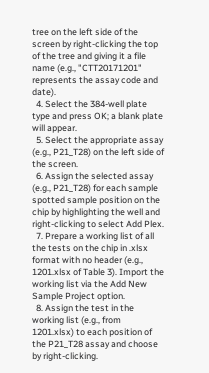tree on the left side of the screen by right-clicking the top of the tree and giving it a file name (e.g., "CTT20171201" represents the assay code and date).
  4. Select the 384-well plate type and press OK; a blank plate will appear.
  5. Select the appropriate assay (e.g., P21_T28) on the left side of the screen.
  6. Assign the selected assay (e.g., P21_T28) for each sample spotted sample position on the chip by highlighting the well and right-clicking to select Add Plex.
  7. Prepare a working list of all the tests on the chip in .xlsx format with no header (e.g., 1201.xlsx of Table 3). Import the working list via the Add New Sample Project option.
  8. Assign the test in the working list (e.g., from 1201.xlsx) to each position of the P21_T28 assay and choose by right-clicking.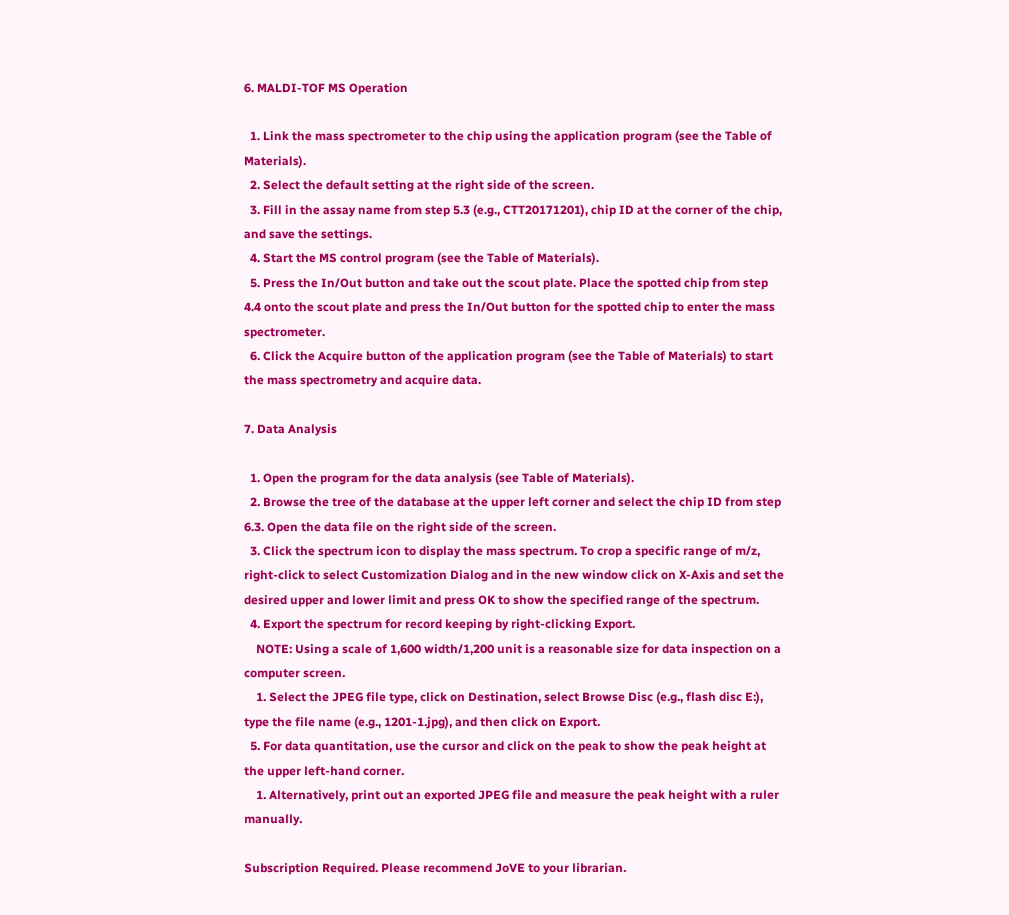6. MALDI-TOF MS Operation

  1. Link the mass spectrometer to the chip using the application program (see the Table of Materials).
  2. Select the default setting at the right side of the screen.
  3. Fill in the assay name from step 5.3 (e.g., CTT20171201), chip ID at the corner of the chip, and save the settings.
  4. Start the MS control program (see the Table of Materials).
  5. Press the In/Out button and take out the scout plate. Place the spotted chip from step 4.4 onto the scout plate and press the In/Out button for the spotted chip to enter the mass spectrometer.
  6. Click the Acquire button of the application program (see the Table of Materials) to start the mass spectrometry and acquire data.

7. Data Analysis

  1. Open the program for the data analysis (see Table of Materials).
  2. Browse the tree of the database at the upper left corner and select the chip ID from step 6.3. Open the data file on the right side of the screen.
  3. Click the spectrum icon to display the mass spectrum. To crop a specific range of m/z, right-click to select Customization Dialog and in the new window click on X-Axis and set the desired upper and lower limit and press OK to show the specified range of the spectrum.
  4. Export the spectrum for record keeping by right-clicking Export.
    NOTE: Using a scale of 1,600 width/1,200 unit is a reasonable size for data inspection on a computer screen.
    1. Select the JPEG file type, click on Destination, select Browse Disc (e.g., flash disc E:), type the file name (e.g., 1201-1.jpg), and then click on Export.
  5. For data quantitation, use the cursor and click on the peak to show the peak height at the upper left-hand corner.
    1. Alternatively, print out an exported JPEG file and measure the peak height with a ruler manually.

Subscription Required. Please recommend JoVE to your librarian.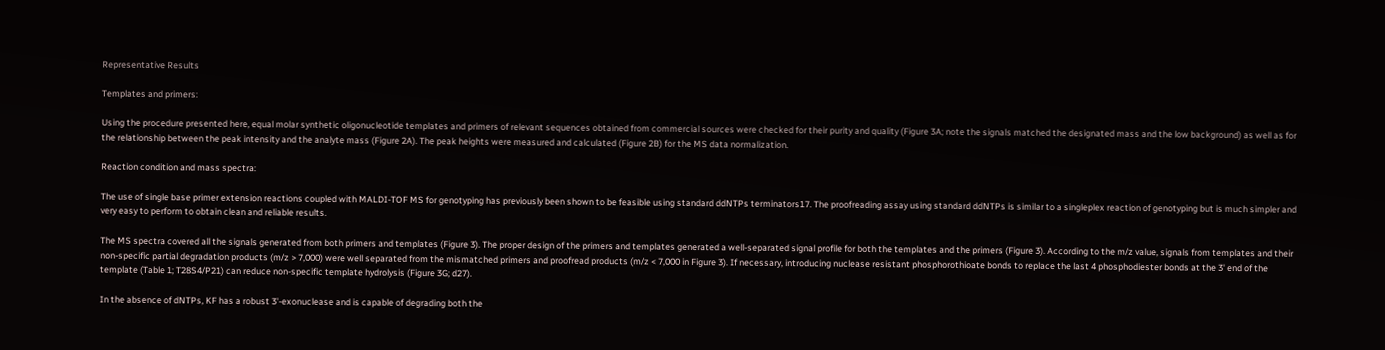Representative Results

Templates and primers:

Using the procedure presented here, equal molar synthetic oligonucleotide templates and primers of relevant sequences obtained from commercial sources were checked for their purity and quality (Figure 3A; note the signals matched the designated mass and the low background) as well as for the relationship between the peak intensity and the analyte mass (Figure 2A). The peak heights were measured and calculated (Figure 2B) for the MS data normalization.

Reaction condition and mass spectra:

The use of single base primer extension reactions coupled with MALDI-TOF MS for genotyping has previously been shown to be feasible using standard ddNTPs terminators17. The proofreading assay using standard ddNTPs is similar to a singleplex reaction of genotyping but is much simpler and very easy to perform to obtain clean and reliable results.

The MS spectra covered all the signals generated from both primers and templates (Figure 3). The proper design of the primers and templates generated a well-separated signal profile for both the templates and the primers (Figure 3). According to the m/z value, signals from templates and their non-specific partial degradation products (m/z > 7,000) were well separated from the mismatched primers and proofread products (m/z < 7,000 in Figure 3). If necessary, introducing nuclease resistant phosphorothioate bonds to replace the last 4 phosphodiester bonds at the 3' end of the template (Table 1; T28S4/P21) can reduce non-specific template hydrolysis (Figure 3G; d27).

In the absence of dNTPs, KF has a robust 3'-exonuclease and is capable of degrading both the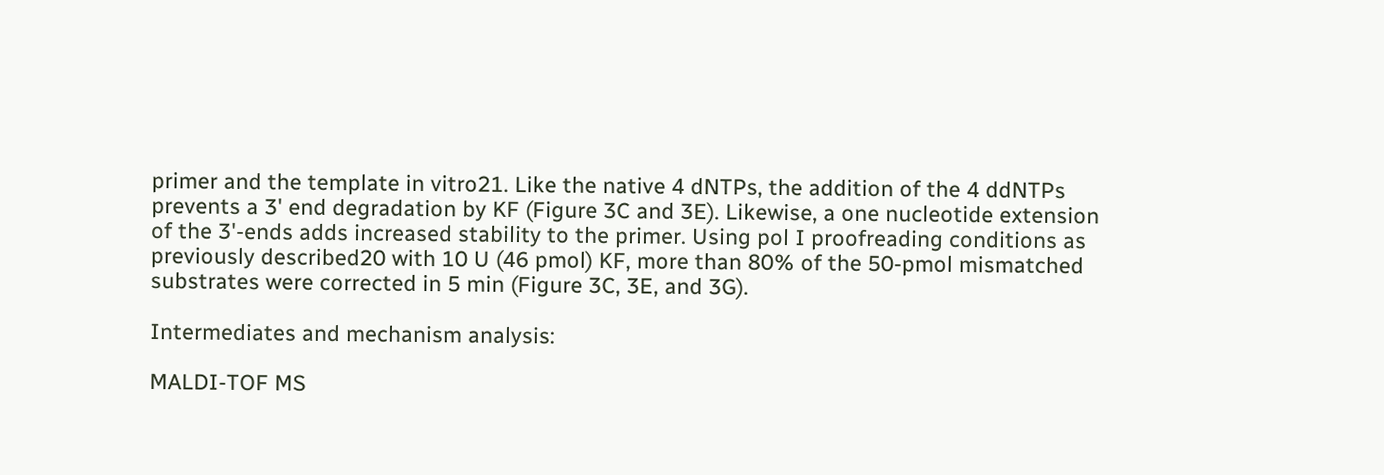primer and the template in vitro21. Like the native 4 dNTPs, the addition of the 4 ddNTPs prevents a 3' end degradation by KF (Figure 3C and 3E). Likewise, a one nucleotide extension of the 3'-ends adds increased stability to the primer. Using pol I proofreading conditions as previously described20 with 10 U (46 pmol) KF, more than 80% of the 50-pmol mismatched substrates were corrected in 5 min (Figure 3C, 3E, and 3G).

Intermediates and mechanism analysis:

MALDI-TOF MS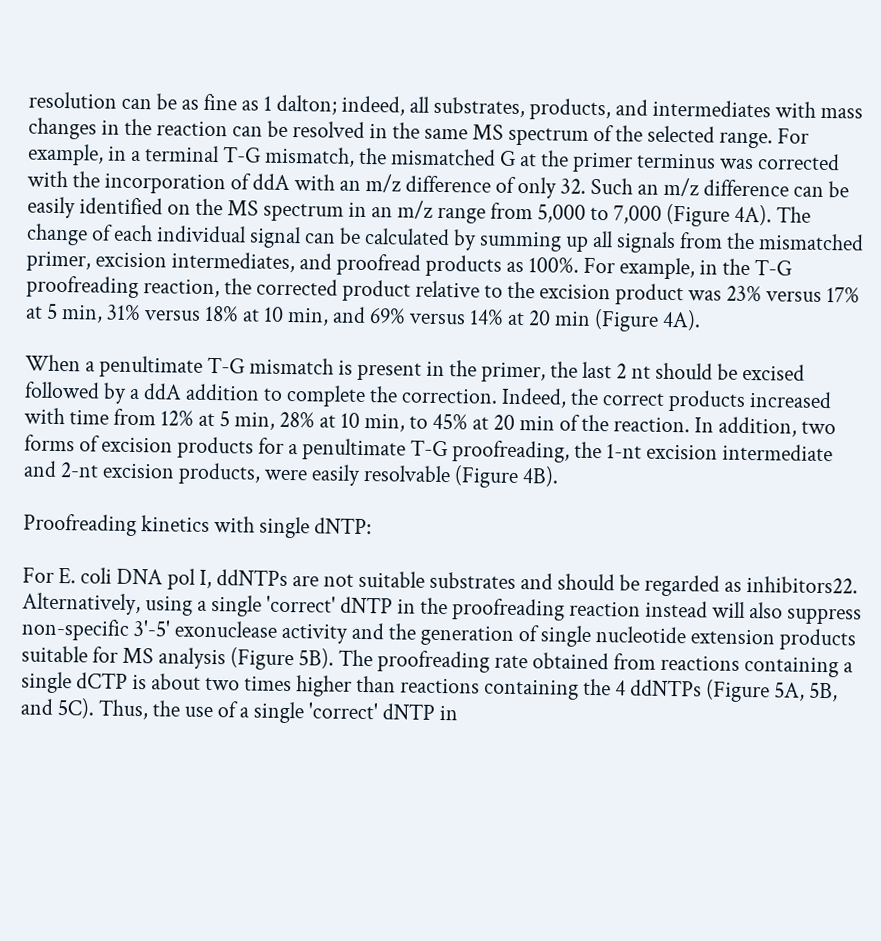resolution can be as fine as 1 dalton; indeed, all substrates, products, and intermediates with mass changes in the reaction can be resolved in the same MS spectrum of the selected range. For example, in a terminal T-G mismatch, the mismatched G at the primer terminus was corrected with the incorporation of ddA with an m/z difference of only 32. Such an m/z difference can be easily identified on the MS spectrum in an m/z range from 5,000 to 7,000 (Figure 4A). The change of each individual signal can be calculated by summing up all signals from the mismatched primer, excision intermediates, and proofread products as 100%. For example, in the T-G proofreading reaction, the corrected product relative to the excision product was 23% versus 17% at 5 min, 31% versus 18% at 10 min, and 69% versus 14% at 20 min (Figure 4A).

When a penultimate T-G mismatch is present in the primer, the last 2 nt should be excised followed by a ddA addition to complete the correction. Indeed, the correct products increased with time from 12% at 5 min, 28% at 10 min, to 45% at 20 min of the reaction. In addition, two forms of excision products for a penultimate T-G proofreading, the 1-nt excision intermediate and 2-nt excision products, were easily resolvable (Figure 4B).

Proofreading kinetics with single dNTP:

For E. coli DNA pol I, ddNTPs are not suitable substrates and should be regarded as inhibitors22. Alternatively, using a single 'correct' dNTP in the proofreading reaction instead will also suppress non-specific 3'-5' exonuclease activity and the generation of single nucleotide extension products suitable for MS analysis (Figure 5B). The proofreading rate obtained from reactions containing a single dCTP is about two times higher than reactions containing the 4 ddNTPs (Figure 5A, 5B, and 5C). Thus, the use of a single 'correct' dNTP in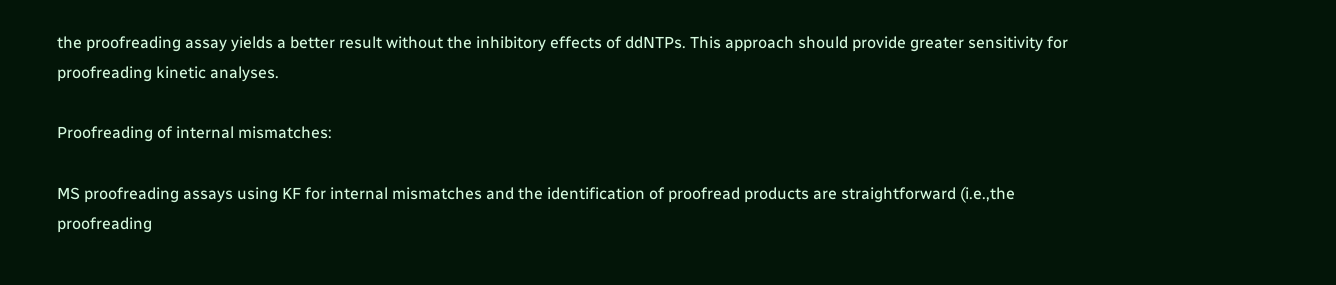the proofreading assay yields a better result without the inhibitory effects of ddNTPs. This approach should provide greater sensitivity for proofreading kinetic analyses.

Proofreading of internal mismatches:

MS proofreading assays using KF for internal mismatches and the identification of proofread products are straightforward (i.e.,the proofreading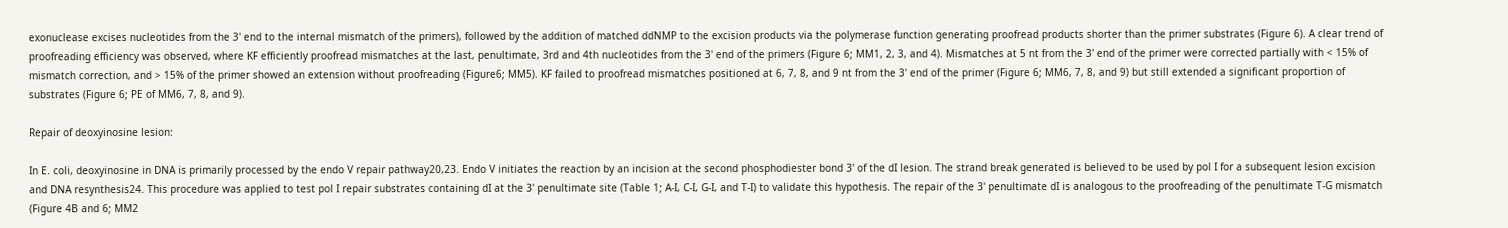exonuclease excises nucleotides from the 3' end to the internal mismatch of the primers), followed by the addition of matched ddNMP to the excision products via the polymerase function generating proofread products shorter than the primer substrates (Figure 6). A clear trend of proofreading efficiency was observed, where KF efficiently proofread mismatches at the last, penultimate, 3rd and 4th nucleotides from the 3' end of the primers (Figure 6; MM1, 2, 3, and 4). Mismatches at 5 nt from the 3' end of the primer were corrected partially with < 15% of mismatch correction, and > 15% of the primer showed an extension without proofreading (Figure6; MM5). KF failed to proofread mismatches positioned at 6, 7, 8, and 9 nt from the 3' end of the primer (Figure 6; MM6, 7, 8, and 9) but still extended a significant proportion of substrates (Figure 6; PE of MM6, 7, 8, and 9).

Repair of deoxyinosine lesion:

In E. coli, deoxyinosine in DNA is primarily processed by the endo V repair pathway20,23. Endo V initiates the reaction by an incision at the second phosphodiester bond 3' of the dI lesion. The strand break generated is believed to be used by pol I for a subsequent lesion excision and DNA resynthesis24. This procedure was applied to test pol I repair substrates containing dI at the 3' penultimate site (Table 1; A-I, C-I, G-I, and T-I) to validate this hypothesis. The repair of the 3' penultimate dI is analogous to the proofreading of the penultimate T-G mismatch (Figure 4B and 6; MM2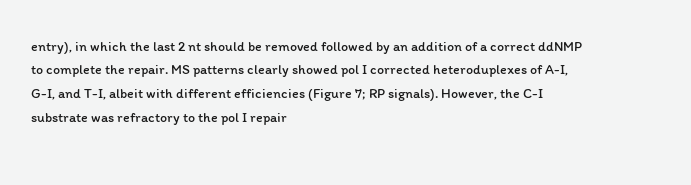entry), in which the last 2 nt should be removed followed by an addition of a correct ddNMP to complete the repair. MS patterns clearly showed pol I corrected heteroduplexes of A-I, G-I, and T-I, albeit with different efficiencies (Figure 7; RP signals). However, the C-I substrate was refractory to the pol I repair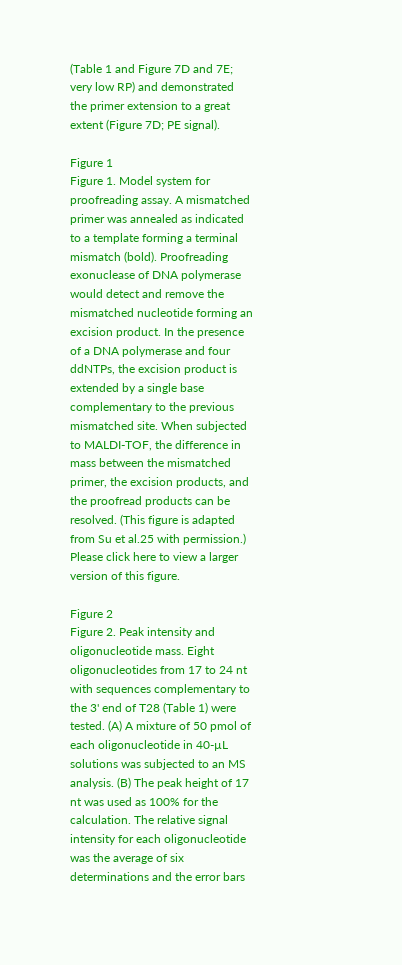(Table 1 and Figure 7D and 7E; very low RP) and demonstrated the primer extension to a great extent (Figure 7D; PE signal).

Figure 1
Figure 1. Model system for proofreading assay. A mismatched primer was annealed as indicated to a template forming a terminal mismatch (bold). Proofreading exonuclease of DNA polymerase would detect and remove the mismatched nucleotide forming an excision product. In the presence of a DNA polymerase and four ddNTPs, the excision product is extended by a single base complementary to the previous mismatched site. When subjected to MALDI-TOF, the difference in mass between the mismatched primer, the excision products, and the proofread products can be resolved. (This figure is adapted from Su et al.25 with permission.) Please click here to view a larger version of this figure.

Figure 2
Figure 2. Peak intensity and oligonucleotide mass. Eight oligonucleotides from 17 to 24 nt with sequences complementary to the 3' end of T28 (Table 1) were tested. (A) A mixture of 50 pmol of each oligonucleotide in 40-µL solutions was subjected to an MS analysis. (B) The peak height of 17 nt was used as 100% for the calculation. The relative signal intensity for each oligonucleotide was the average of six determinations and the error bars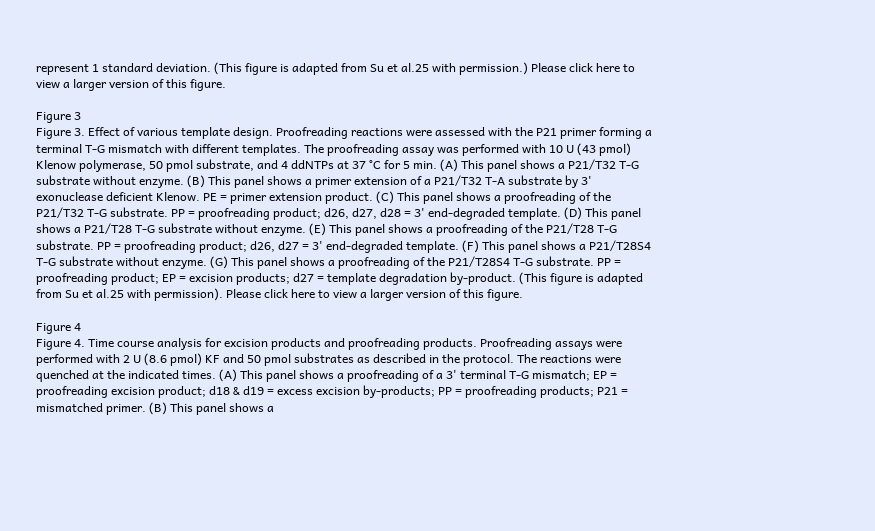represent 1 standard deviation. (This figure is adapted from Su et al.25 with permission.) Please click here to view a larger version of this figure.

Figure 3
Figure 3. Effect of various template design. Proofreading reactions were assessed with the P21 primer forming a terminal T-G mismatch with different templates. The proofreading assay was performed with 10 U (43 pmol) Klenow polymerase, 50 pmol substrate, and 4 ddNTPs at 37 °C for 5 min. (A) This panel shows a P21/T32 T-G substrate without enzyme. (B) This panel shows a primer extension of a P21/T32 T-A substrate by 3' exonuclease deficient Klenow. PE = primer extension product. (C) This panel shows a proofreading of the P21/T32 T-G substrate. PP = proofreading product; d26, d27, d28 = 3' end-degraded template. (D) This panel shows a P21/T28 T-G substrate without enzyme. (E) This panel shows a proofreading of the P21/T28 T-G substrate. PP = proofreading product; d26, d27 = 3' end-degraded template. (F) This panel shows a P21/T28S4 T-G substrate without enzyme. (G) This panel shows a proofreading of the P21/T28S4 T-G substrate. PP = proofreading product; EP = excision products; d27 = template degradation by-product. (This figure is adapted from Su et al.25 with permission). Please click here to view a larger version of this figure.

Figure 4
Figure 4. Time course analysis for excision products and proofreading products. Proofreading assays were performed with 2 U (8.6 pmol) KF and 50 pmol substrates as described in the protocol. The reactions were quenched at the indicated times. (A) This panel shows a proofreading of a 3' terminal T-G mismatch; EP = proofreading excision product; d18 & d19 = excess excision by-products; PP = proofreading products; P21 = mismatched primer. (B) This panel shows a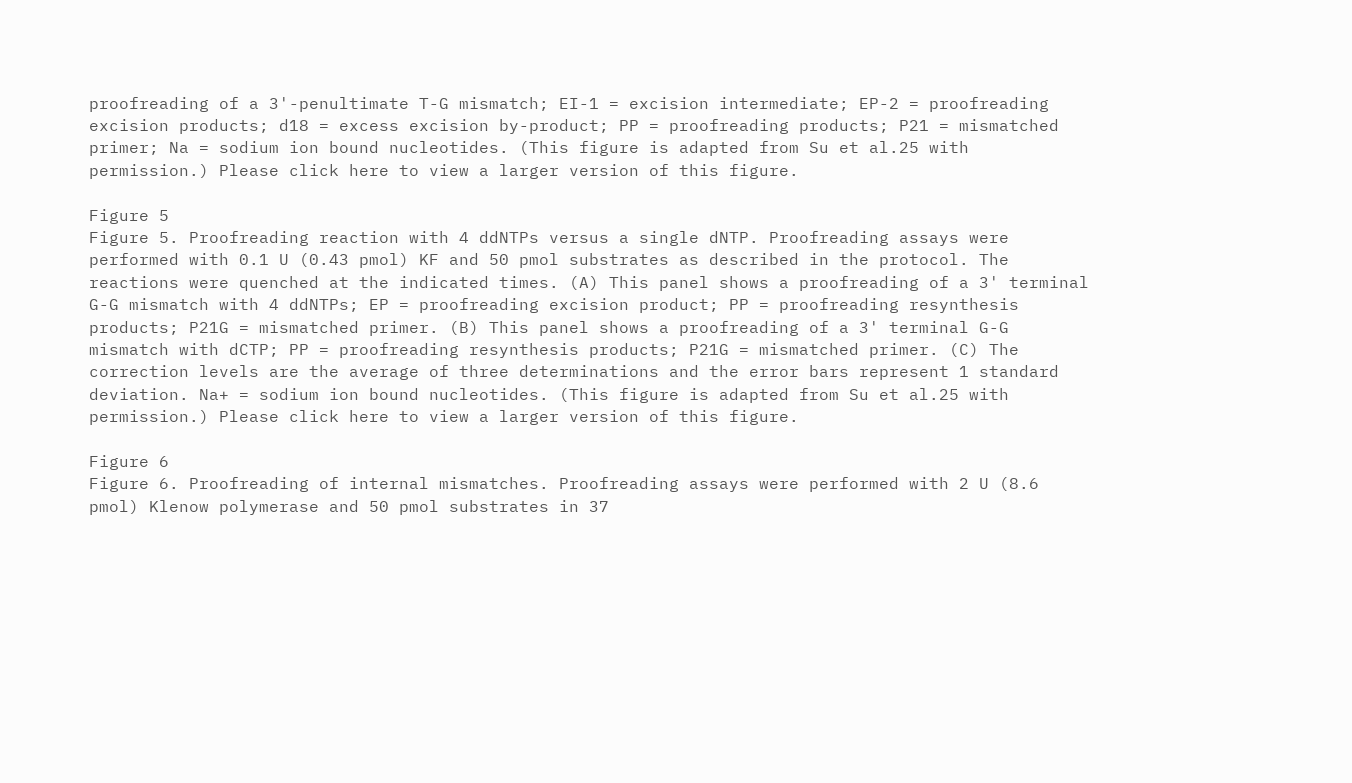proofreading of a 3'-penultimate T-G mismatch; EI-1 = excision intermediate; EP-2 = proofreading excision products; d18 = excess excision by-product; PP = proofreading products; P21 = mismatched primer; Na = sodium ion bound nucleotides. (This figure is adapted from Su et al.25 with permission.) Please click here to view a larger version of this figure.

Figure 5
Figure 5. Proofreading reaction with 4 ddNTPs versus a single dNTP. Proofreading assays were performed with 0.1 U (0.43 pmol) KF and 50 pmol substrates as described in the protocol. The reactions were quenched at the indicated times. (A) This panel shows a proofreading of a 3' terminal G-G mismatch with 4 ddNTPs; EP = proofreading excision product; PP = proofreading resynthesis products; P21G = mismatched primer. (B) This panel shows a proofreading of a 3' terminal G-G mismatch with dCTP; PP = proofreading resynthesis products; P21G = mismatched primer. (C) The correction levels are the average of three determinations and the error bars represent 1 standard deviation. Na+ = sodium ion bound nucleotides. (This figure is adapted from Su et al.25 with permission.) Please click here to view a larger version of this figure.

Figure 6
Figure 6. Proofreading of internal mismatches. Proofreading assays were performed with 2 U (8.6 pmol) Klenow polymerase and 50 pmol substrates in 37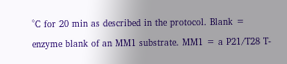°C for 20 min as described in the protocol. Blank = enzyme blank of an MM1 substrate. MM1 = a P21/T28 T-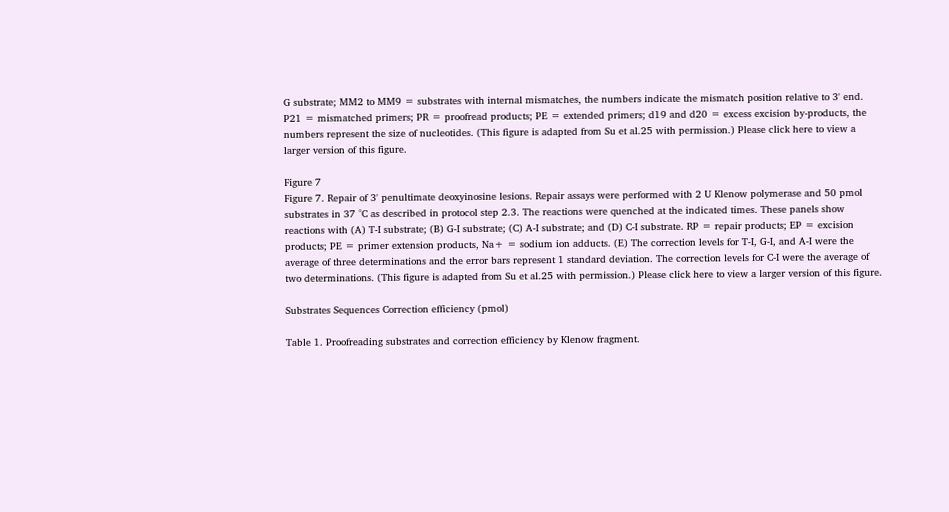G substrate; MM2 to MM9 = substrates with internal mismatches, the numbers indicate the mismatch position relative to 3' end. P21 = mismatched primers; PR = proofread products; PE = extended primers; d19 and d20 = excess excision by-products, the numbers represent the size of nucleotides. (This figure is adapted from Su et al.25 with permission.) Please click here to view a larger version of this figure.

Figure 7
Figure 7. Repair of 3' penultimate deoxyinosine lesions. Repair assays were performed with 2 U Klenow polymerase and 50 pmol substrates in 37 °C as described in protocol step 2.3. The reactions were quenched at the indicated times. These panels show reactions with (A) T-I substrate; (B) G-I substrate; (C) A-I substrate; and (D) C-I substrate. RP = repair products; EP = excision products; PE = primer extension products, Na+ = sodium ion adducts. (E) The correction levels for T-I, G-I, and A-I were the average of three determinations and the error bars represent 1 standard deviation. The correction levels for C-I were the average of two determinations. (This figure is adapted from Su et al.25 with permission.) Please click here to view a larger version of this figure.

Substrates Sequences Correction efficiency (pmol)

Table 1. Proofreading substrates and correction efficiency by Klenow fragment.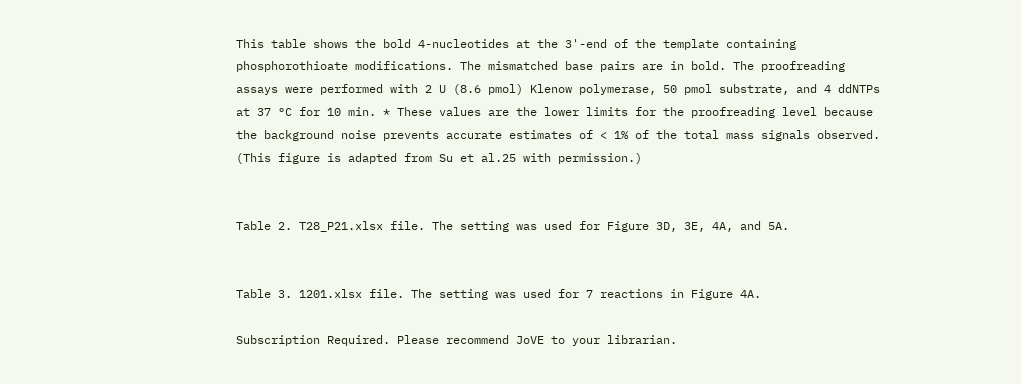This table shows the bold 4-nucleotides at the 3'-end of the template containing phosphorothioate modifications. The mismatched base pairs are in bold. The proofreading assays were performed with 2 U (8.6 pmol) Klenow polymerase, 50 pmol substrate, and 4 ddNTPs at 37 °C for 10 min. * These values are the lower limits for the proofreading level because the background noise prevents accurate estimates of < 1% of the total mass signals observed. (This figure is adapted from Su et al.25 with permission.)


Table 2. T28_P21.xlsx file. The setting was used for Figure 3D, 3E, 4A, and 5A.


Table 3. 1201.xlsx file. The setting was used for 7 reactions in Figure 4A.

Subscription Required. Please recommend JoVE to your librarian.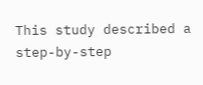This study described a step-by-step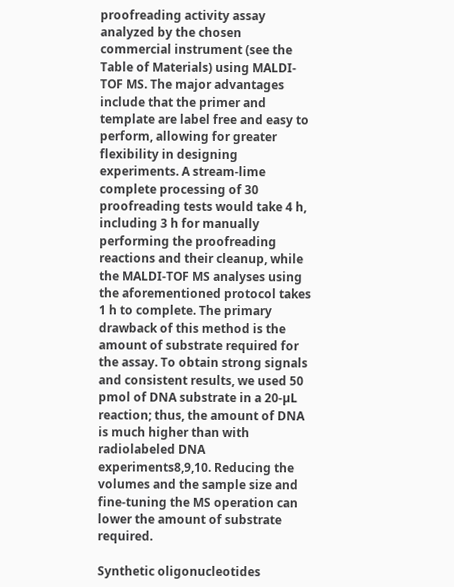proofreading activity assay analyzed by the chosen commercial instrument (see the Table of Materials) using MALDI-TOF MS. The major advantages include that the primer and template are label free and easy to perform, allowing for greater flexibility in designing experiments. A stream-lime complete processing of 30 proofreading tests would take 4 h, including 3 h for manually performing the proofreading reactions and their cleanup, while the MALDI-TOF MS analyses using the aforementioned protocol takes 1 h to complete. The primary drawback of this method is the amount of substrate required for the assay. To obtain strong signals and consistent results, we used 50 pmol of DNA substrate in a 20-µL reaction; thus, the amount of DNA is much higher than with radiolabeled DNA experiments8,9,10. Reducing the volumes and the sample size and fine-tuning the MS operation can lower the amount of substrate required.

Synthetic oligonucleotides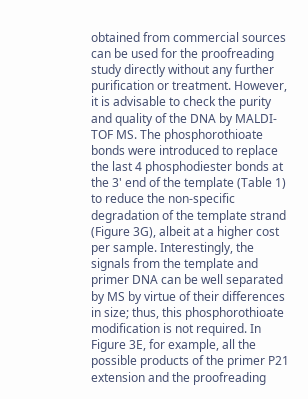obtained from commercial sources can be used for the proofreading study directly without any further purification or treatment. However, it is advisable to check the purity and quality of the DNA by MALDI-TOF MS. The phosphorothioate bonds were introduced to replace the last 4 phosphodiester bonds at the 3' end of the template (Table 1) to reduce the non-specific degradation of the template strand (Figure 3G), albeit at a higher cost per sample. Interestingly, the signals from the template and primer DNA can be well separated by MS by virtue of their differences in size; thus, this phosphorothioate modification is not required. In Figure 3E, for example, all the possible products of the primer P21 extension and the proofreading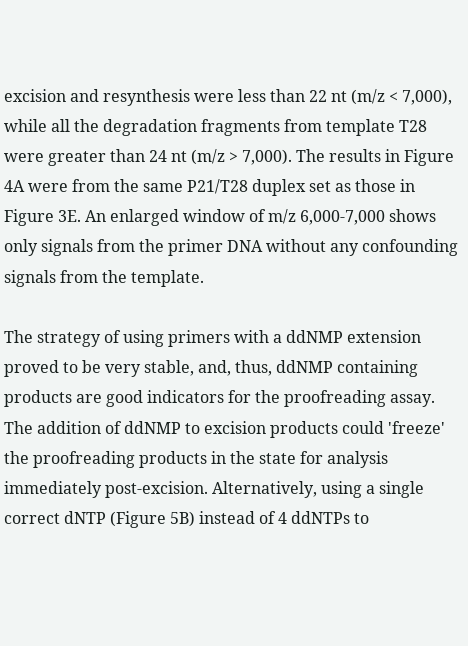excision and resynthesis were less than 22 nt (m/z < 7,000), while all the degradation fragments from template T28 were greater than 24 nt (m/z > 7,000). The results in Figure 4A were from the same P21/T28 duplex set as those in Figure 3E. An enlarged window of m/z 6,000-7,000 shows only signals from the primer DNA without any confounding signals from the template.

The strategy of using primers with a ddNMP extension proved to be very stable, and, thus, ddNMP containing products are good indicators for the proofreading assay. The addition of ddNMP to excision products could 'freeze' the proofreading products in the state for analysis immediately post-excision. Alternatively, using a single correct dNTP (Figure 5B) instead of 4 ddNTPs to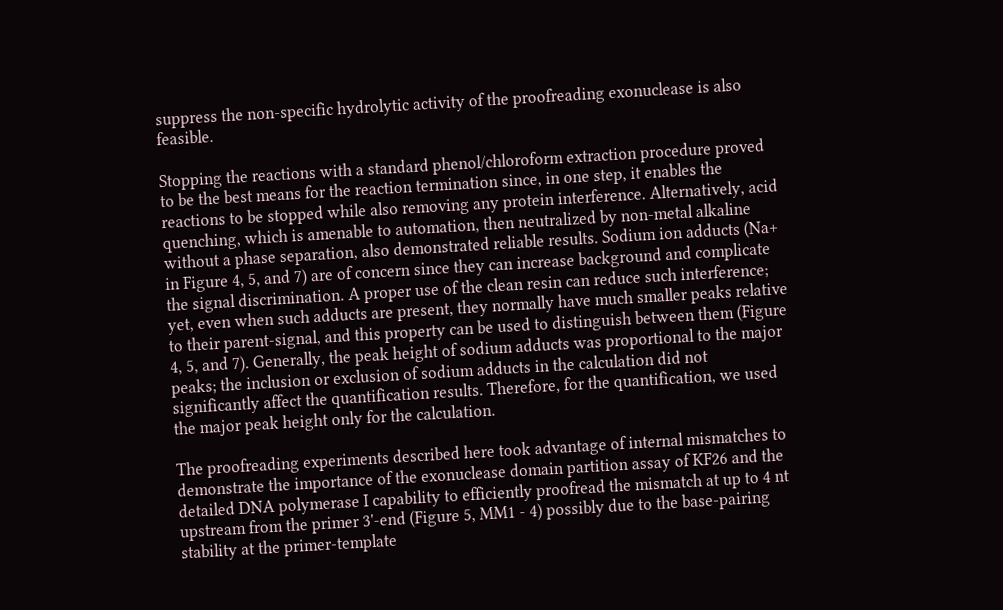suppress the non-specific hydrolytic activity of the proofreading exonuclease is also feasible.

Stopping the reactions with a standard phenol/chloroform extraction procedure proved to be the best means for the reaction termination since, in one step, it enables the reactions to be stopped while also removing any protein interference. Alternatively, acid quenching, which is amenable to automation, then neutralized by non-metal alkaline without a phase separation, also demonstrated reliable results. Sodium ion adducts (Na+ in Figure 4, 5, and 7) are of concern since they can increase background and complicate the signal discrimination. A proper use of the clean resin can reduce such interference; yet, even when such adducts are present, they normally have much smaller peaks relative to their parent-signal, and this property can be used to distinguish between them (Figure 4, 5, and 7). Generally, the peak height of sodium adducts was proportional to the major peaks; the inclusion or exclusion of sodium adducts in the calculation did not significantly affect the quantification results. Therefore, for the quantification, we used the major peak height only for the calculation.

The proofreading experiments described here took advantage of internal mismatches to demonstrate the importance of the exonuclease domain partition assay of KF26 and the detailed DNA polymerase I capability to efficiently proofread the mismatch at up to 4 nt upstream from the primer 3'-end (Figure 5, MM1 - 4) possibly due to the base-pairing stability at the primer-template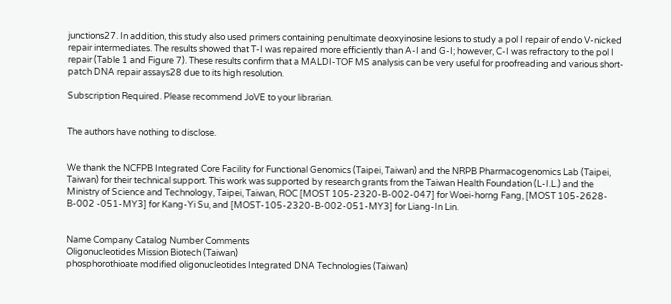junctions27. In addition, this study also used primers containing penultimate deoxyinosine lesions to study a pol I repair of endo V-nicked repair intermediates. The results showed that T-I was repaired more efficiently than A-I and G-I; however, C-I was refractory to the pol I repair (Table 1 and Figure 7). These results confirm that a MALDI-TOF MS analysis can be very useful for proofreading and various short-patch DNA repair assays28 due to its high resolution.

Subscription Required. Please recommend JoVE to your librarian.


The authors have nothing to disclose.


We thank the NCFPB Integrated Core Facility for Functional Genomics (Taipei, Taiwan) and the NRPB Pharmacogenomics Lab (Taipei, Taiwan) for their technical support. This work was supported by research grants from the Taiwan Health Foundation (L-I.L.) and the Ministry of Science and Technology, Taipei, Taiwan, ROC [MOST 105-2320-B-002-047] for Woei-horng Fang, [MOST 105-2628-B-002 -051-MY3] for Kang-Yi Su, and [MOST-105-2320-B-002-051-MY3] for Liang-In Lin.


Name Company Catalog Number Comments
Oligonucleotides Mission Biotech (Taiwan)
phosphorothioate modified oligonucleotides Integrated DNA Technologies (Taiwan)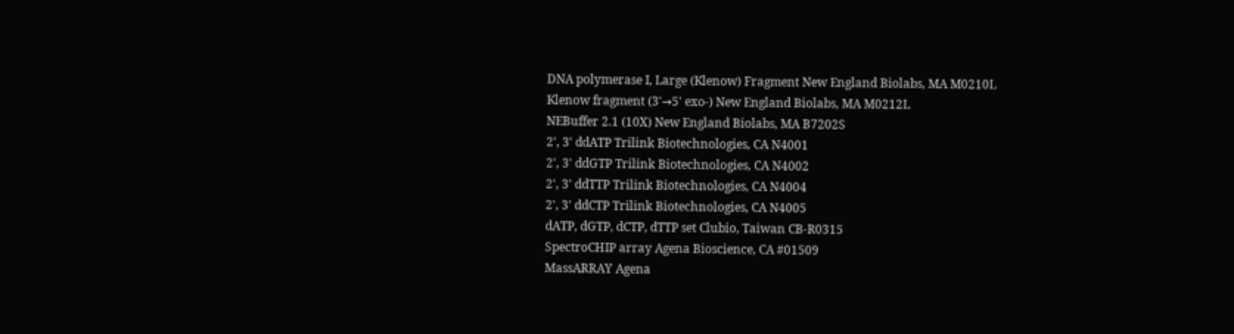DNA polymerase I, Large (Klenow) Fragment New England Biolabs, MA M0210L
Klenow fragment (3'→5' exo-) New England Biolabs, MA M0212L
NEBuffer 2.1 (10X) New England Biolabs, MA B7202S
2', 3' ddATP Trilink Biotechnologies, CA N4001
2', 3' ddGTP Trilink Biotechnologies, CA N4002
2', 3' ddTTP Trilink Biotechnologies, CA N4004
2', 3' ddCTP Trilink Biotechnologies, CA N4005
dATP, dGTP, dCTP, dTTP set Clubio, Taiwan CB-R0315
SpectroCHIP array Agena Bioscience, CA #01509
MassARRAY Agena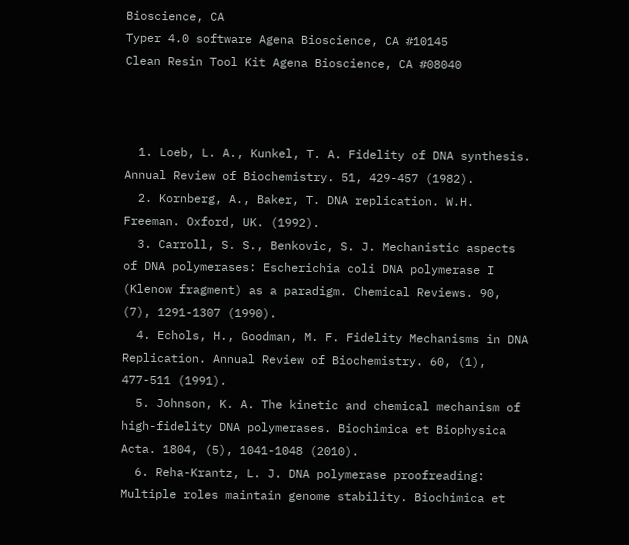Bioscience, CA
Typer 4.0 software Agena Bioscience, CA #10145
Clean Resin Tool Kit Agena Bioscience, CA #08040



  1. Loeb, L. A., Kunkel, T. A. Fidelity of DNA synthesis. Annual Review of Biochemistry. 51, 429-457 (1982).
  2. Kornberg, A., Baker, T. DNA replication. W.H. Freeman. Oxford, UK. (1992).
  3. Carroll, S. S., Benkovic, S. J. Mechanistic aspects of DNA polymerases: Escherichia coli DNA polymerase I (Klenow fragment) as a paradigm. Chemical Reviews. 90, (7), 1291-1307 (1990).
  4. Echols, H., Goodman, M. F. Fidelity Mechanisms in DNA Replication. Annual Review of Biochemistry. 60, (1), 477-511 (1991).
  5. Johnson, K. A. The kinetic and chemical mechanism of high-fidelity DNA polymerases. Biochimica et Biophysica Acta. 1804, (5), 1041-1048 (2010).
  6. Reha-Krantz, L. J. DNA polymerase proofreading: Multiple roles maintain genome stability. Biochimica et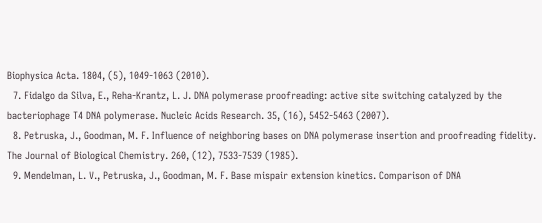Biophysica Acta. 1804, (5), 1049-1063 (2010).
  7. Fidalgo da Silva, E., Reha-Krantz, L. J. DNA polymerase proofreading: active site switching catalyzed by the bacteriophage T4 DNA polymerase. Nucleic Acids Research. 35, (16), 5452-5463 (2007).
  8. Petruska, J., Goodman, M. F. Influence of neighboring bases on DNA polymerase insertion and proofreading fidelity. The Journal of Biological Chemistry. 260, (12), 7533-7539 (1985).
  9. Mendelman, L. V., Petruska, J., Goodman, M. F. Base mispair extension kinetics. Comparison of DNA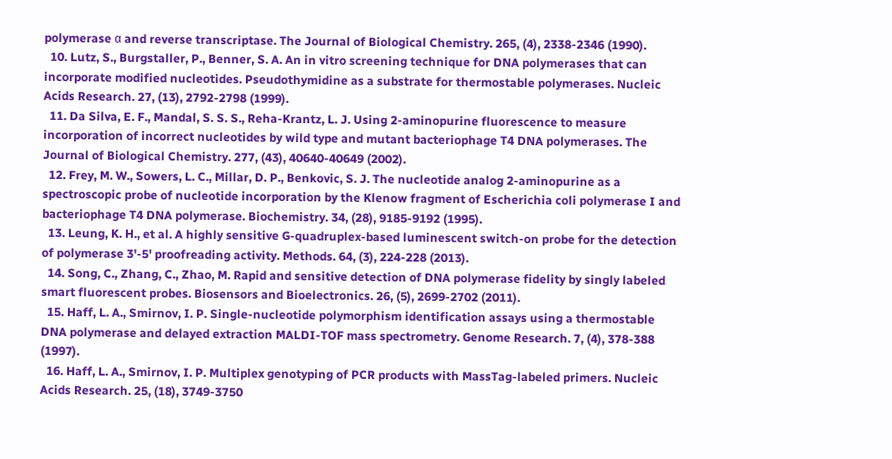polymerase α and reverse transcriptase. The Journal of Biological Chemistry. 265, (4), 2338-2346 (1990).
  10. Lutz, S., Burgstaller, P., Benner, S. A. An in vitro screening technique for DNA polymerases that can incorporate modified nucleotides. Pseudothymidine as a substrate for thermostable polymerases. Nucleic Acids Research. 27, (13), 2792-2798 (1999).
  11. Da Silva, E. F., Mandal, S. S. S., Reha-Krantz, L. J. Using 2-aminopurine fluorescence to measure incorporation of incorrect nucleotides by wild type and mutant bacteriophage T4 DNA polymerases. The Journal of Biological Chemistry. 277, (43), 40640-40649 (2002).
  12. Frey, M. W., Sowers, L. C., Millar, D. P., Benkovic, S. J. The nucleotide analog 2-aminopurine as a spectroscopic probe of nucleotide incorporation by the Klenow fragment of Escherichia coli polymerase I and bacteriophage T4 DNA polymerase. Biochemistry. 34, (28), 9185-9192 (1995).
  13. Leung, K. H., et al. A highly sensitive G-quadruplex-based luminescent switch-on probe for the detection of polymerase 3'-5' proofreading activity. Methods. 64, (3), 224-228 (2013).
  14. Song, C., Zhang, C., Zhao, M. Rapid and sensitive detection of DNA polymerase fidelity by singly labeled smart fluorescent probes. Biosensors and Bioelectronics. 26, (5), 2699-2702 (2011).
  15. Haff, L. A., Smirnov, I. P. Single-nucleotide polymorphism identification assays using a thermostable DNA polymerase and delayed extraction MALDI-TOF mass spectrometry. Genome Research. 7, (4), 378-388 (1997).
  16. Haff, L. A., Smirnov, I. P. Multiplex genotyping of PCR products with MassTag-labeled primers. Nucleic Acids Research. 25, (18), 3749-3750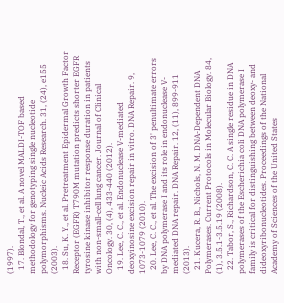(1997).
  17. Blondal, T., et al. A novel MALDI-TOF based methodology for genotyping single nucleotide polymorphisms. Nucleic Acids Research. 31, (24), e155 (2003).
  18. Su, K. Y., et al. Pretreatment Epidermal Growth Factor Receptor (EGFR) T790M mutation predicts shorter EGFR tyrosine kinase inhibitor response duration in patients with non-small-cell lung cancer. Journal of Clinical Oncology. 30, (4), 433-440 (2012).
  19. Lee, C. C., et al. Endonuclease V-mediated deoxyinosine excision repair in vitro. DNA Repair. 9, 1073-1079 (2010).
  20. Lee, C. C., et al. The excision of 3' penultimate errors by DNA polymerase I and its role in endonuclease V-mediated DNA repair. DNA Repair. 12, (11), 899-911 (2013).
  21. Kucera, R. B., Nichols, N. M. DNA-Dependent DNA Polymerases. Current Protocols in Molecular Biology. 84, (1), 3.5.1-3.5.19 (2008).
  22. Tabor, S., Richardson, C. C. A single residue in DNA polymerases of the Escherichia coli DNA polymerase I family is critical for distinguishing between deoxy- and dideoxyribonucleotides. Proceedings of the National Academy of Sciences of the United States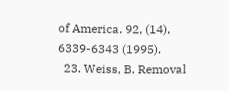of America. 92, (14), 6339-6343 (1995).
  23. Weiss, B. Removal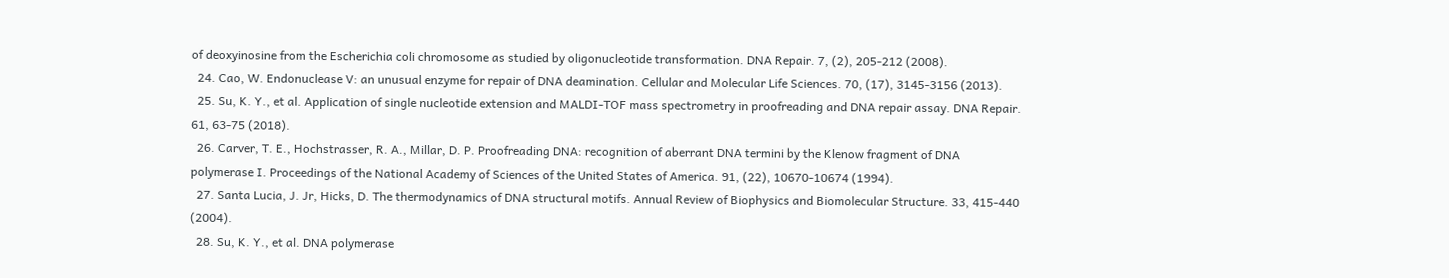of deoxyinosine from the Escherichia coli chromosome as studied by oligonucleotide transformation. DNA Repair. 7, (2), 205-212 (2008).
  24. Cao, W. Endonuclease V: an unusual enzyme for repair of DNA deamination. Cellular and Molecular Life Sciences. 70, (17), 3145-3156 (2013).
  25. Su, K. Y., et al. Application of single nucleotide extension and MALDI-TOF mass spectrometry in proofreading and DNA repair assay. DNA Repair. 61, 63-75 (2018).
  26. Carver, T. E., Hochstrasser, R. A., Millar, D. P. Proofreading DNA: recognition of aberrant DNA termini by the Klenow fragment of DNA polymerase I. Proceedings of the National Academy of Sciences of the United States of America. 91, (22), 10670-10674 (1994).
  27. Santa Lucia, J. Jr, Hicks, D. The thermodynamics of DNA structural motifs. Annual Review of Biophysics and Biomolecular Structure. 33, 415-440 (2004).
  28. Su, K. Y., et al. DNA polymerase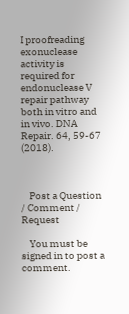I proofreading exonuclease activity is required for endonuclease V repair pathway both in vitro and in vivo. DNA Repair. 64, 59-67 (2018).



    Post a Question / Comment / Request

    You must be signed in to post a comment.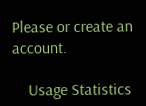Please or create an account.

    Usage Statistics